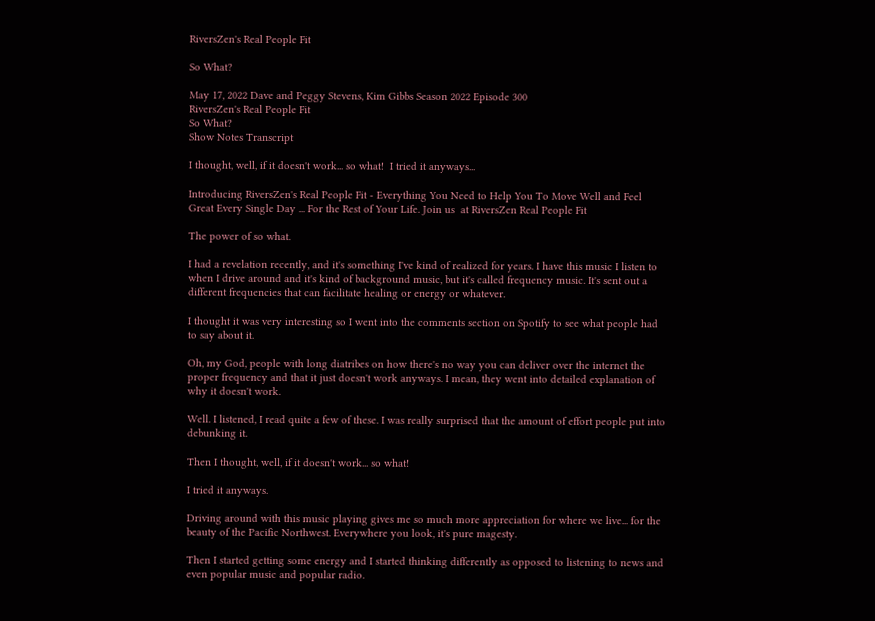RiversZen's Real People Fit

So What?

May 17, 2022 Dave and Peggy Stevens, Kim Gibbs Season 2022 Episode 300
RiversZen's Real People Fit
So What?
Show Notes Transcript

I thought, well, if it doesn't work... so what!  I tried it anyways...

Introducing RiversZen's Real People Fit - Everything You Need to Help You To Move Well and Feel Great Every Single Day ... For the Rest of Your Life. Join us  at RiversZen Real People Fit

The power of so what.

I had a revelation recently, and it's something I've kind of realized for years. I have this music I listen to when I drive around and it's kind of background music, but it's called frequency music. It's sent out a different frequencies that can facilitate healing or energy or whatever.

I thought it was very interesting so I went into the comments section on Spotify to see what people had to say about it.

Oh, my God, people with long diatribes on how there's no way you can deliver over the internet the proper frequency and that it just doesn't work anyways. I mean, they went into detailed explanation of why it doesn't work.

Well. I listened, I read quite a few of these. I was really surprised that the amount of effort people put into debunking it.

Then I thought, well, if it doesn't work... so what!

I tried it anyways.

Driving around with this music playing gives me so much more appreciation for where we live... for the beauty of the Pacific Northwest. Everywhere you look, it's pure magesty.

Then I started getting some energy and I started thinking differently as opposed to listening to news and even popular music and popular radio.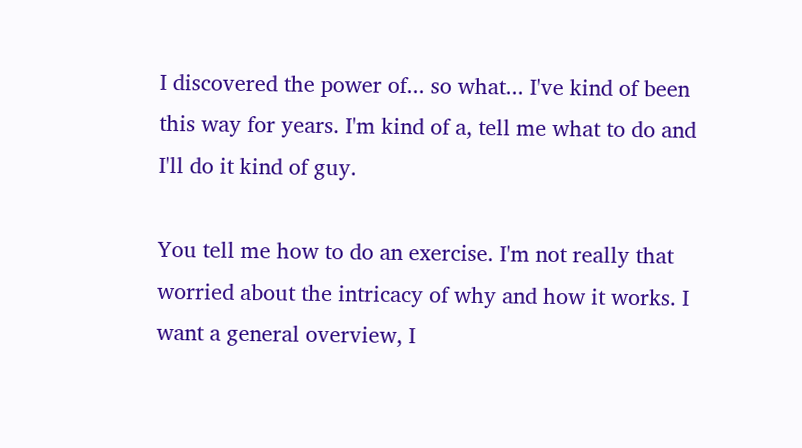I discovered the power of... so what... I've kind of been this way for years. I'm kind of a, tell me what to do and I'll do it kind of guy.

You tell me how to do an exercise. I'm not really that worried about the intricacy of why and how it works. I want a general overview, I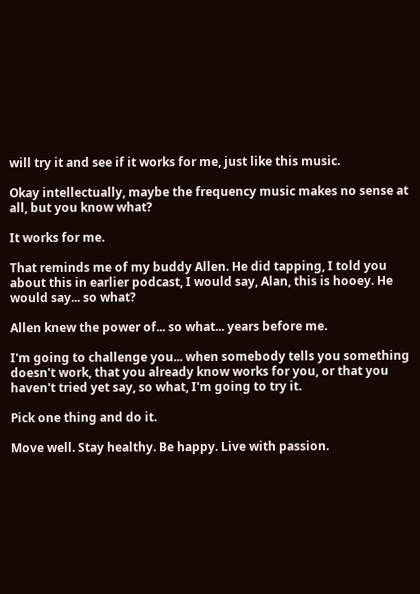will try it and see if it works for me, just like this music.

Okay intellectually, maybe the frequency music makes no sense at all, but you know what?

It works for me.

That reminds me of my buddy Allen. He did tapping, I told you about this in earlier podcast, I would say, Alan, this is hooey. He would say... so what?

Allen knew the power of... so what... years before me.

I'm going to challenge you... when somebody tells you something doesn't work, that you already know works for you, or that you haven't tried yet say, so what, I'm going to try it.

Pick one thing and do it.

Move well. Stay healthy. Be happy. Live with passion.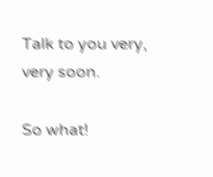Talk to you very, very soon.

So what!